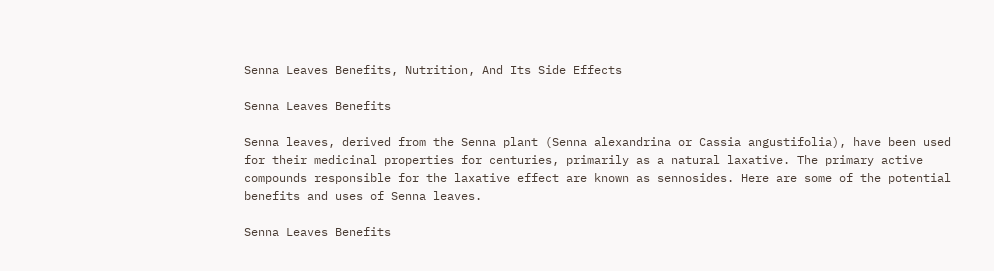Senna Leaves Benefits, Nutrition, And Its Side Effects

Senna Leaves Benefits

Senna leaves, derived from the Senna plant (Senna alexandrina or Cassia angustifolia), have been used for their medicinal properties for centuries, primarily as a natural laxative. The primary active compounds responsible for the laxative effect are known as sennosides. Here are some of the potential benefits and uses of Senna leaves.

Senna Leaves Benefits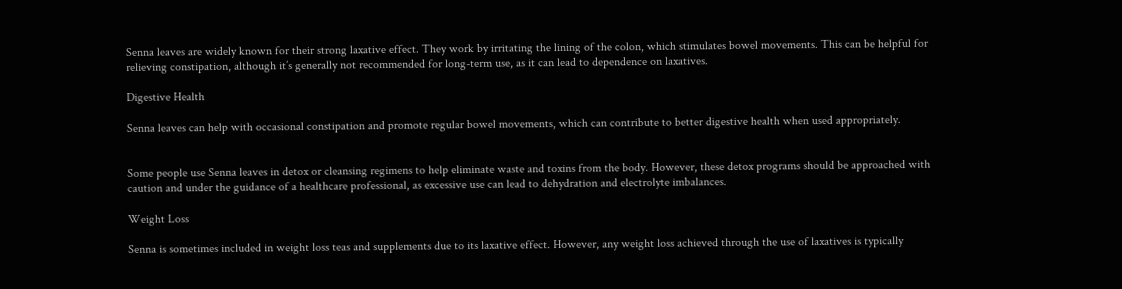Senna leaves are widely known for their strong laxative effect. They work by irritating the lining of the colon, which stimulates bowel movements. This can be helpful for relieving constipation, although it’s generally not recommended for long-term use, as it can lead to dependence on laxatives.

Digestive Health

Senna leaves can help with occasional constipation and promote regular bowel movements, which can contribute to better digestive health when used appropriately.


Some people use Senna leaves in detox or cleansing regimens to help eliminate waste and toxins from the body. However, these detox programs should be approached with caution and under the guidance of a healthcare professional, as excessive use can lead to dehydration and electrolyte imbalances.

Weight Loss

Senna is sometimes included in weight loss teas and supplements due to its laxative effect. However, any weight loss achieved through the use of laxatives is typically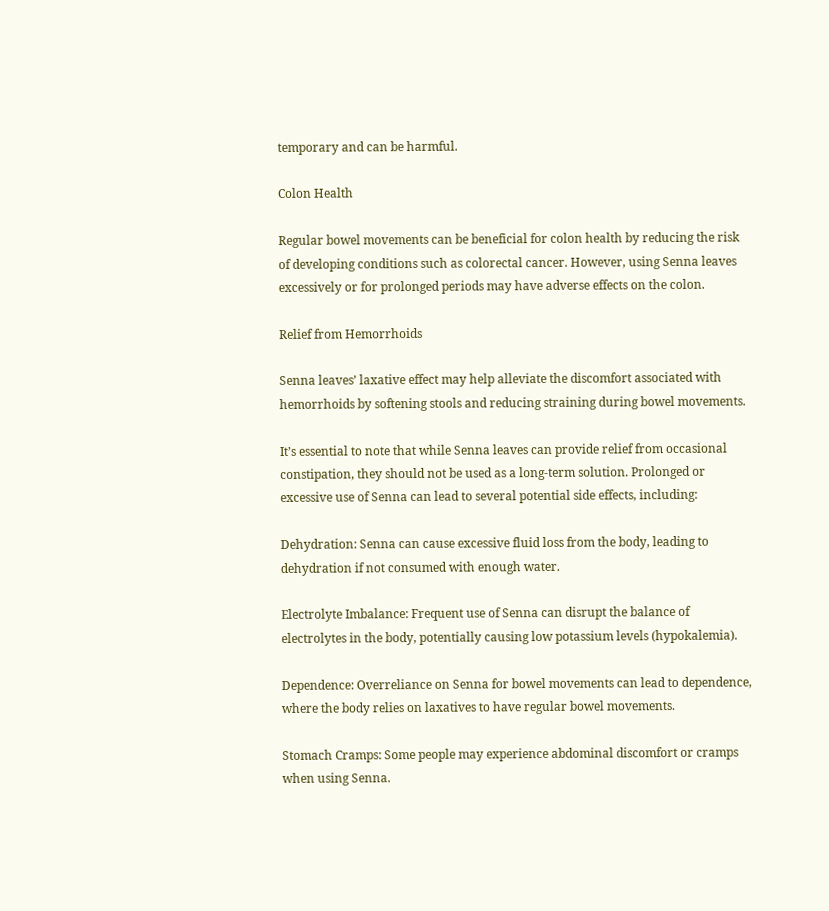temporary and can be harmful.

Colon Health

Regular bowel movements can be beneficial for colon health by reducing the risk of developing conditions such as colorectal cancer. However, using Senna leaves excessively or for prolonged periods may have adverse effects on the colon.

Relief from Hemorrhoids

Senna leaves’ laxative effect may help alleviate the discomfort associated with hemorrhoids by softening stools and reducing straining during bowel movements.

It’s essential to note that while Senna leaves can provide relief from occasional constipation, they should not be used as a long-term solution. Prolonged or excessive use of Senna can lead to several potential side effects, including:

Dehydration: Senna can cause excessive fluid loss from the body, leading to dehydration if not consumed with enough water.

Electrolyte Imbalance: Frequent use of Senna can disrupt the balance of electrolytes in the body, potentially causing low potassium levels (hypokalemia).

Dependence: Overreliance on Senna for bowel movements can lead to dependence, where the body relies on laxatives to have regular bowel movements.

Stomach Cramps: Some people may experience abdominal discomfort or cramps when using Senna.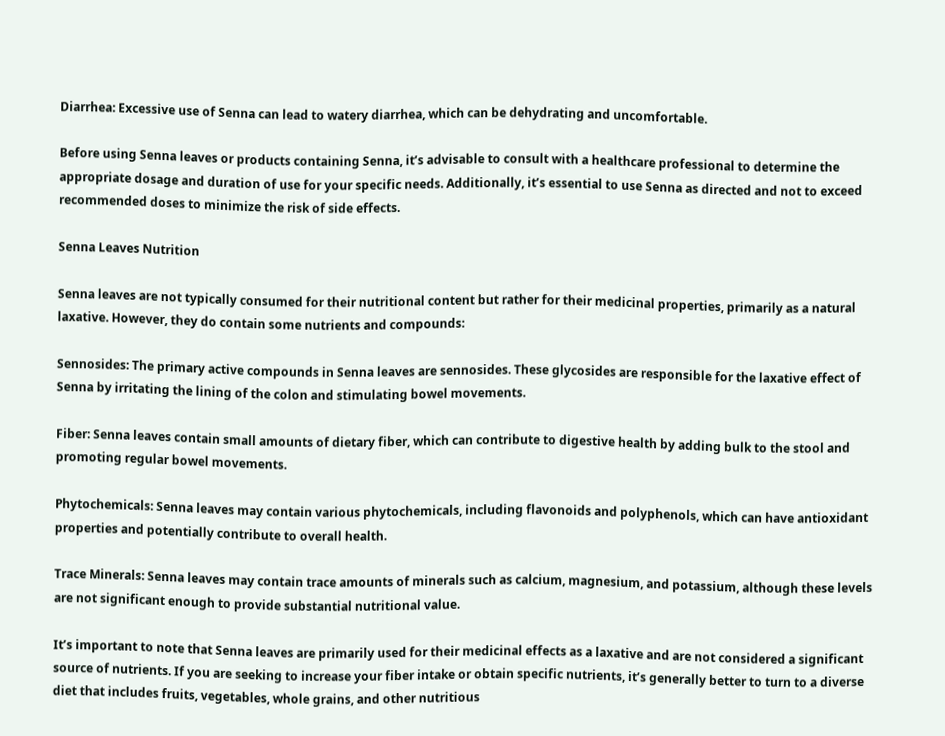Diarrhea: Excessive use of Senna can lead to watery diarrhea, which can be dehydrating and uncomfortable.

Before using Senna leaves or products containing Senna, it’s advisable to consult with a healthcare professional to determine the appropriate dosage and duration of use for your specific needs. Additionally, it’s essential to use Senna as directed and not to exceed recommended doses to minimize the risk of side effects.

Senna Leaves Nutrition

Senna leaves are not typically consumed for their nutritional content but rather for their medicinal properties, primarily as a natural laxative. However, they do contain some nutrients and compounds:

Sennosides: The primary active compounds in Senna leaves are sennosides. These glycosides are responsible for the laxative effect of Senna by irritating the lining of the colon and stimulating bowel movements.

Fiber: Senna leaves contain small amounts of dietary fiber, which can contribute to digestive health by adding bulk to the stool and promoting regular bowel movements.

Phytochemicals: Senna leaves may contain various phytochemicals, including flavonoids and polyphenols, which can have antioxidant properties and potentially contribute to overall health.

Trace Minerals: Senna leaves may contain trace amounts of minerals such as calcium, magnesium, and potassium, although these levels are not significant enough to provide substantial nutritional value.

It’s important to note that Senna leaves are primarily used for their medicinal effects as a laxative and are not considered a significant source of nutrients. If you are seeking to increase your fiber intake or obtain specific nutrients, it’s generally better to turn to a diverse diet that includes fruits, vegetables, whole grains, and other nutritious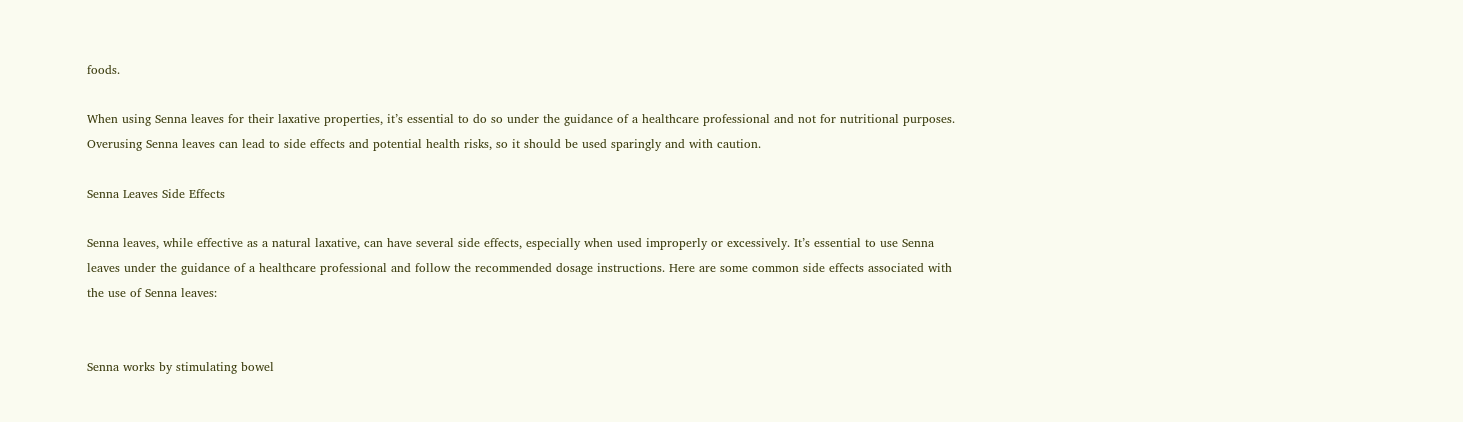foods.

When using Senna leaves for their laxative properties, it’s essential to do so under the guidance of a healthcare professional and not for nutritional purposes. Overusing Senna leaves can lead to side effects and potential health risks, so it should be used sparingly and with caution.

Senna Leaves Side Effects

Senna leaves, while effective as a natural laxative, can have several side effects, especially when used improperly or excessively. It’s essential to use Senna leaves under the guidance of a healthcare professional and follow the recommended dosage instructions. Here are some common side effects associated with the use of Senna leaves:


Senna works by stimulating bowel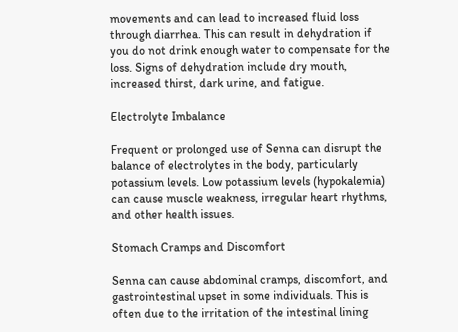movements and can lead to increased fluid loss through diarrhea. This can result in dehydration if you do not drink enough water to compensate for the loss. Signs of dehydration include dry mouth, increased thirst, dark urine, and fatigue.

Electrolyte Imbalance

Frequent or prolonged use of Senna can disrupt the balance of electrolytes in the body, particularly potassium levels. Low potassium levels (hypokalemia) can cause muscle weakness, irregular heart rhythms, and other health issues.

Stomach Cramps and Discomfort

Senna can cause abdominal cramps, discomfort, and gastrointestinal upset in some individuals. This is often due to the irritation of the intestinal lining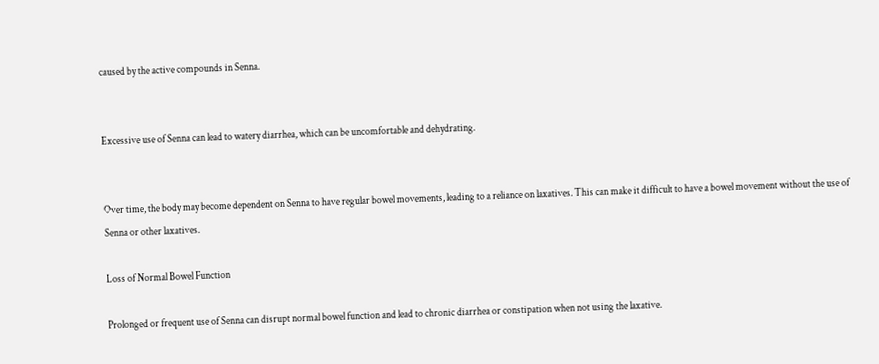caused by the active compounds in Senna.


Excessive use of Senna can lead to watery diarrhea, which can be uncomfortable and dehydrating.


Over time, the body may become dependent on Senna to have regular bowel movements, leading to a reliance on laxatives. This can make it difficult to have a bowel movement without the use of Senna or other laxatives.

Loss of Normal Bowel Function

Prolonged or frequent use of Senna can disrupt normal bowel function and lead to chronic diarrhea or constipation when not using the laxative.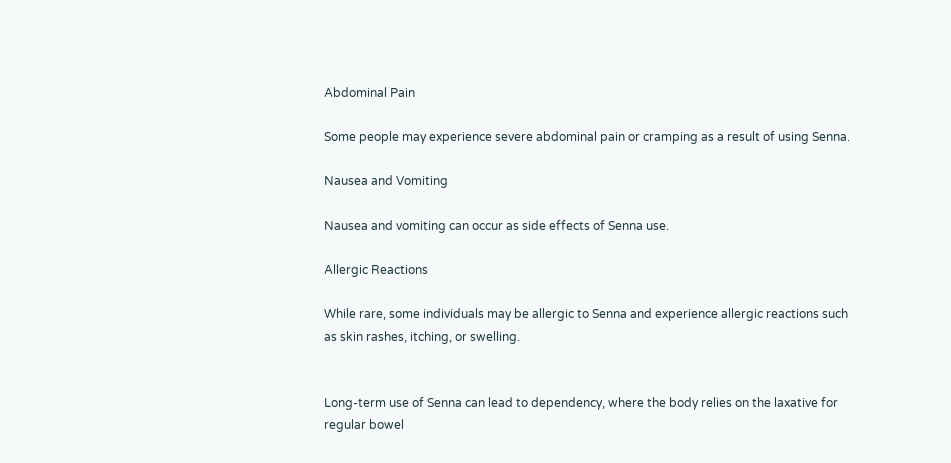Abdominal Pain

Some people may experience severe abdominal pain or cramping as a result of using Senna.

Nausea and Vomiting

Nausea and vomiting can occur as side effects of Senna use.

Allergic Reactions

While rare, some individuals may be allergic to Senna and experience allergic reactions such as skin rashes, itching, or swelling.


Long-term use of Senna can lead to dependency, where the body relies on the laxative for regular bowel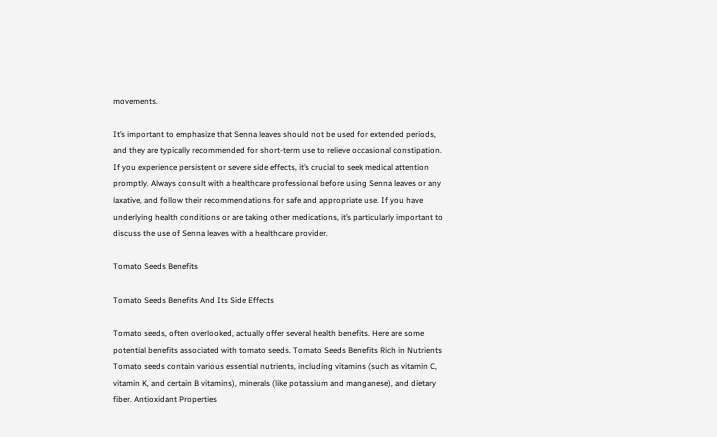movements.

It’s important to emphasize that Senna leaves should not be used for extended periods, and they are typically recommended for short-term use to relieve occasional constipation. If you experience persistent or severe side effects, it’s crucial to seek medical attention promptly. Always consult with a healthcare professional before using Senna leaves or any laxative, and follow their recommendations for safe and appropriate use. If you have underlying health conditions or are taking other medications, it’s particularly important to discuss the use of Senna leaves with a healthcare provider.

Tomato Seeds Benefits

Tomato Seeds Benefits And Its Side Effects

Tomato seeds, often overlooked, actually offer several health benefits. Here are some potential benefits associated with tomato seeds. Tomato Seeds Benefits Rich in Nutrients Tomato seeds contain various essential nutrients, including vitamins (such as vitamin C, vitamin K, and certain B vitamins), minerals (like potassium and manganese), and dietary fiber. Antioxidant Properties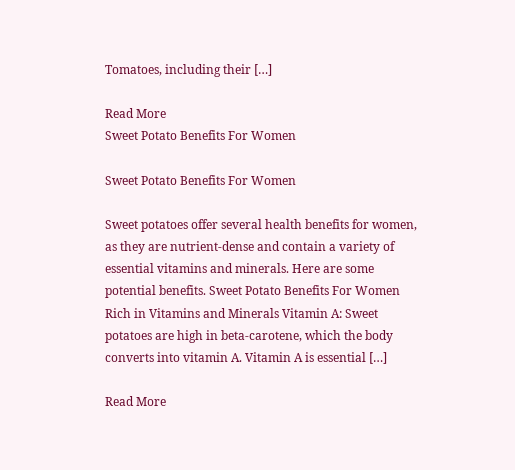Tomatoes, including their […]

Read More
Sweet Potato Benefits For Women

Sweet Potato Benefits For Women

Sweet potatoes offer several health benefits for women, as they are nutrient-dense and contain a variety of essential vitamins and minerals. Here are some potential benefits. Sweet Potato Benefits For Women Rich in Vitamins and Minerals Vitamin A: Sweet potatoes are high in beta-carotene, which the body converts into vitamin A. Vitamin A is essential […]

Read More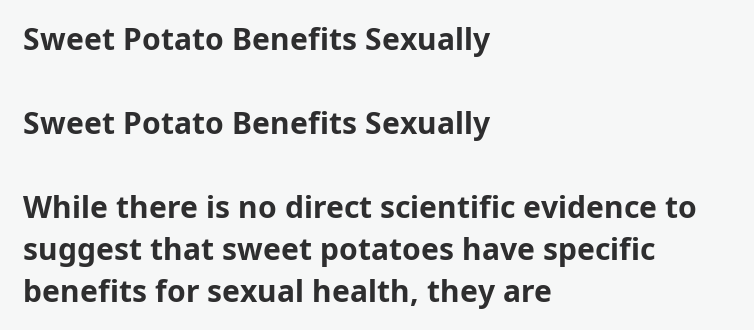Sweet Potato Benefits Sexually

Sweet Potato Benefits Sexually

While there is no direct scientific evidence to suggest that sweet potatoes have specific benefits for sexual health, they are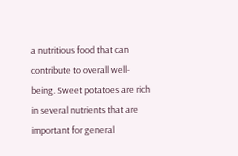a nutritious food that can contribute to overall well-being. Sweet potatoes are rich in several nutrients that are important for general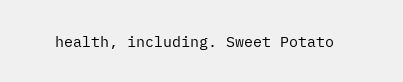health, including. Sweet Potato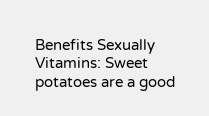Benefits Sexually Vitamins: Sweet potatoes are a good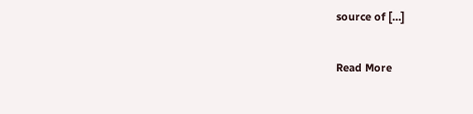source of […]

Read More